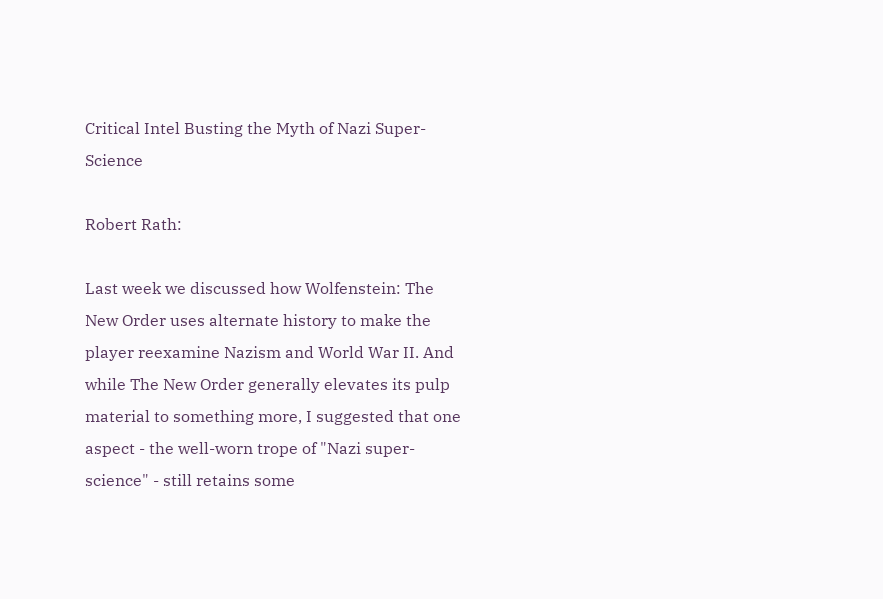Critical Intel Busting the Myth of Nazi Super-Science

Robert Rath:

Last week we discussed how Wolfenstein: The New Order uses alternate history to make the player reexamine Nazism and World War II. And while The New Order generally elevates its pulp material to something more, I suggested that one aspect - the well-worn trope of "Nazi super-science" - still retains some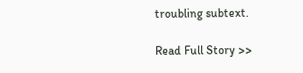troubling subtext.

Read Full Story >>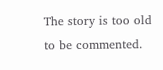The story is too old to be commented.